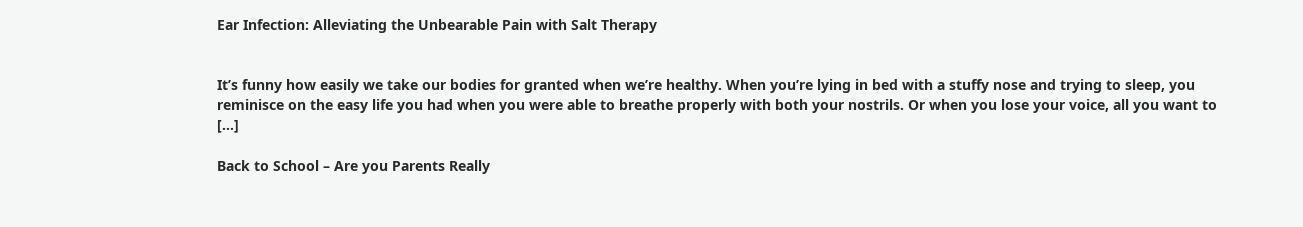Ear Infection: Alleviating the Unbearable Pain with Salt Therapy


It’s funny how easily we take our bodies for granted when we’re healthy. When you’re lying in bed with a stuffy nose and trying to sleep, you reminisce on the easy life you had when you were able to breathe properly with both your nostrils. Or when you lose your voice, all you want to […]

Back to School – Are you Parents Really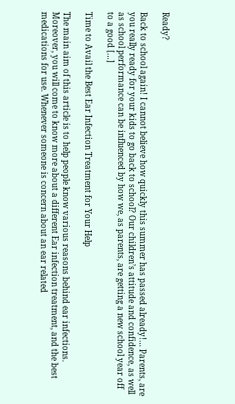Ready?

Back to school again! I cannot believe how quickly this summer has passed already!… Parents, are you really ready for your kids to go back to school? Our children’s attitude and confidence, as well as school performance can be influenced by how we, as parents, are getting a new school year off to a good […]

Time to Avail the Best Ear Infection Treatment for Your Help

The main aim of this article is to help people know various reasons behind ear infections. Moreover, you will come to know more about a different Ear infection treatment, and the best medications for use. Whenever someone is concern about an ear related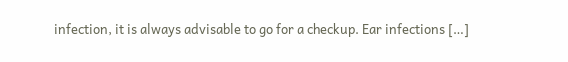infection, it is always advisable to go for a checkup. Ear infections […]